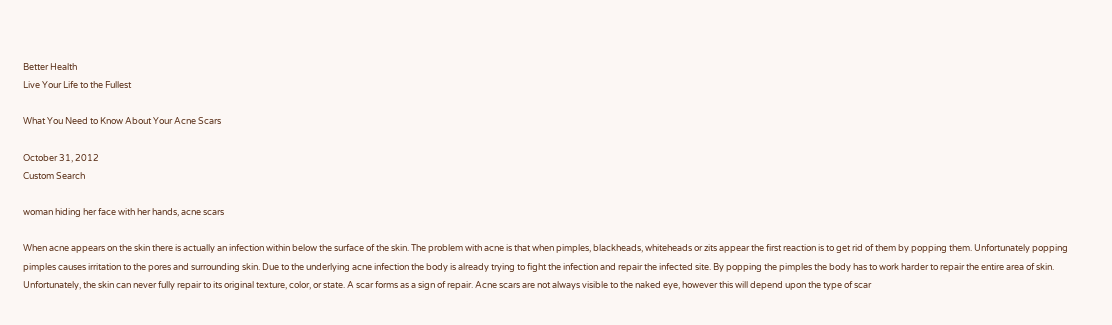Better Health
Live Your Life to the Fullest

What You Need to Know About Your Acne Scars

October 31, 2012
Custom Search

woman hiding her face with her hands, acne scars

When acne appears on the skin there is actually an infection within below the surface of the skin. The problem with acne is that when pimples, blackheads, whiteheads or zits appear the first reaction is to get rid of them by popping them. Unfortunately popping pimples causes irritation to the pores and surrounding skin. Due to the underlying acne infection the body is already trying to fight the infection and repair the infected site. By popping the pimples the body has to work harder to repair the entire area of skin. Unfortunately, the skin can never fully repair to its original texture, color, or state. A scar forms as a sign of repair. Acne scars are not always visible to the naked eye, however this will depend upon the type of scar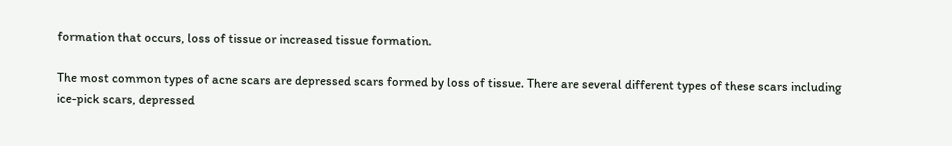formation that occurs, loss of tissue or increased tissue formation.

The most common types of acne scars are depressed scars formed by loss of tissue. There are several different types of these scars including ice-pick scars, depressed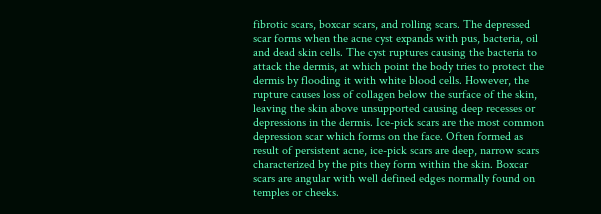fibrotic scars, boxcar scars, and rolling scars. The depressed scar forms when the acne cyst expands with pus, bacteria, oil and dead skin cells. The cyst ruptures causing the bacteria to attack the dermis, at which point the body tries to protect the dermis by flooding it with white blood cells. However, the rupture causes loss of collagen below the surface of the skin, leaving the skin above unsupported causing deep recesses or depressions in the dermis. Ice-pick scars are the most common depression scar which forms on the face. Often formed as result of persistent acne, ice-pick scars are deep, narrow scars characterized by the pits they form within the skin. Boxcar scars are angular with well defined edges normally found on temples or cheeks.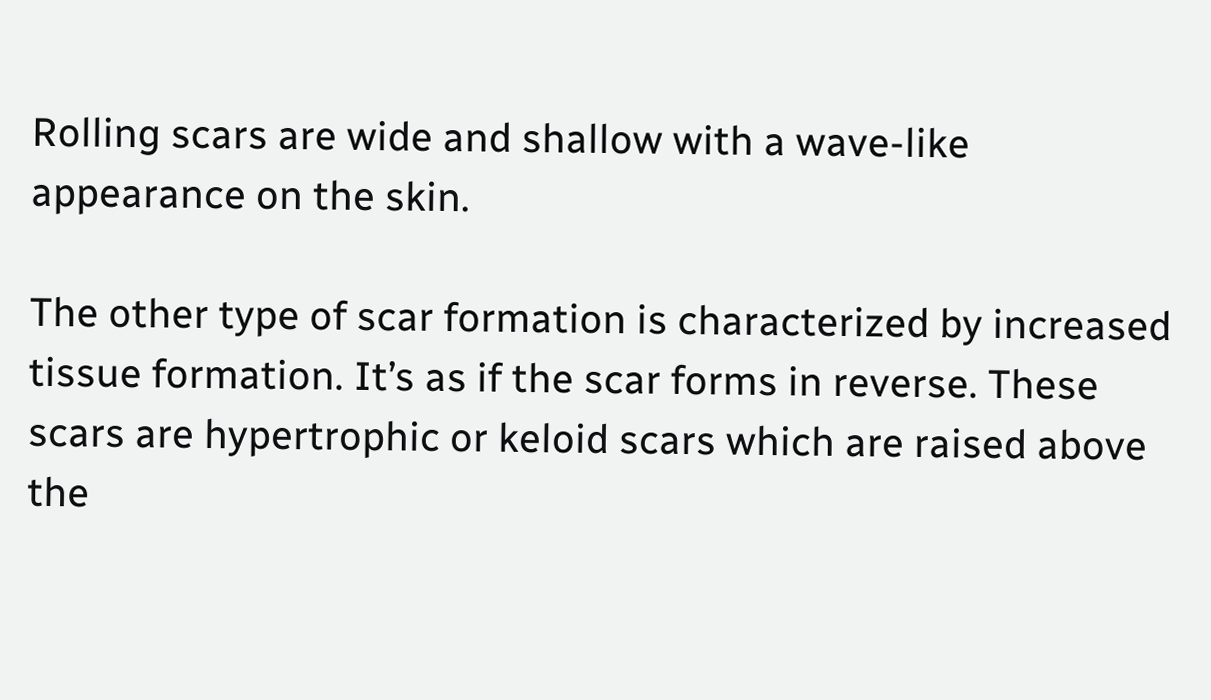Rolling scars are wide and shallow with a wave-like appearance on the skin.

The other type of scar formation is characterized by increased tissue formation. It’s as if the scar forms in reverse. These scars are hypertrophic or keloid scars which are raised above the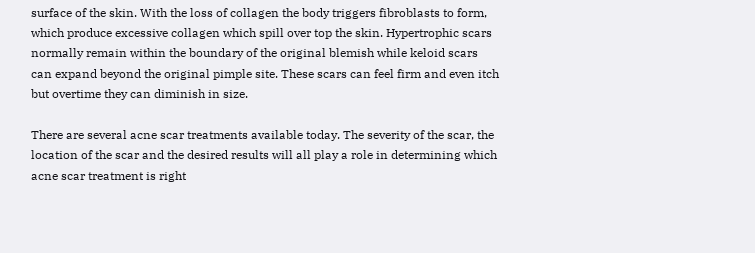surface of the skin. With the loss of collagen the body triggers fibroblasts to form, which produce excessive collagen which spill over top the skin. Hypertrophic scars normally remain within the boundary of the original blemish while keloid scars can expand beyond the original pimple site. These scars can feel firm and even itch but overtime they can diminish in size.

There are several acne scar treatments available today. The severity of the scar, the location of the scar and the desired results will all play a role in determining which acne scar treatment is right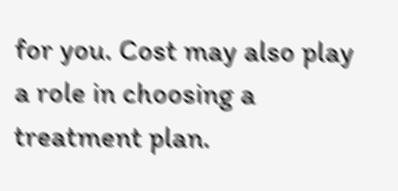for you. Cost may also play a role in choosing a treatment plan.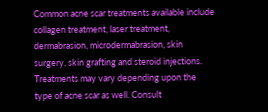Common acne scar treatments available include collagen treatment, laser treatment, dermabrasion, microdermabrasion, skin surgery, skin grafting and steroid injections. Treatments may vary depending upon the type of acne scar as well. Consult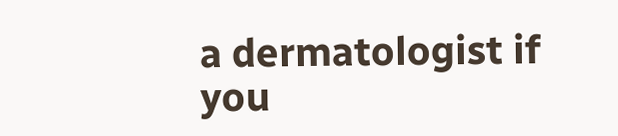a dermatologist if you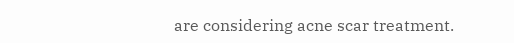are considering acne scar treatment.